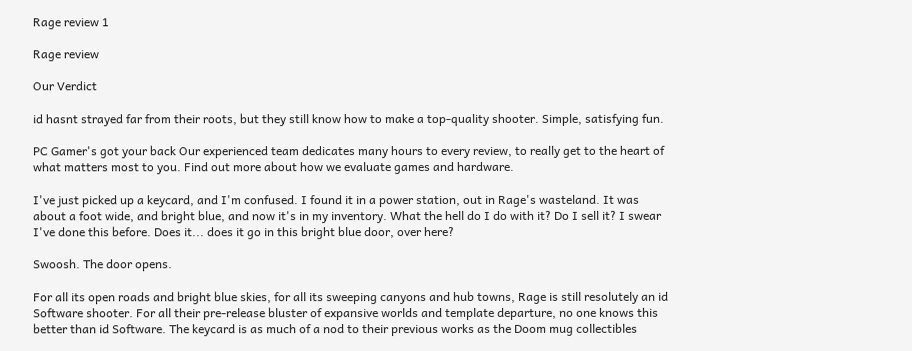Rage review 1

Rage review

Our Verdict

id hasnt strayed far from their roots, but they still know how to make a top-quality shooter. Simple, satisfying fun.

PC Gamer's got your back Our experienced team dedicates many hours to every review, to really get to the heart of what matters most to you. Find out more about how we evaluate games and hardware.

I've just picked up a keycard, and I'm confused. I found it in a power station, out in Rage's wasteland. It was about a foot wide, and bright blue, and now it's in my inventory. What the hell do I do with it? Do I sell it? I swear I've done this before. Does it... does it go in this bright blue door, over here?

Swoosh. The door opens.

For all its open roads and bright blue skies, for all its sweeping canyons and hub towns, Rage is still resolutely an id Software shooter. For all their pre-release bluster of expansive worlds and template departure, no one knows this better than id Software. The keycard is as much of a nod to their previous works as the Doom mug collectibles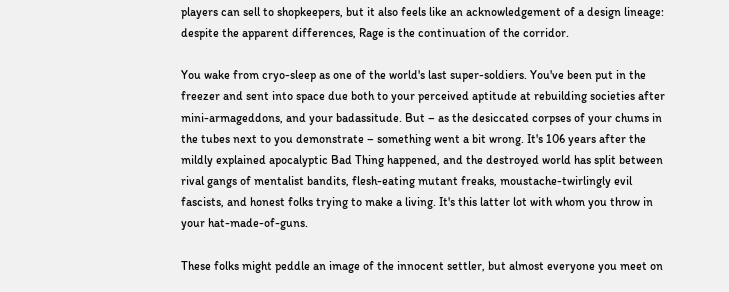players can sell to shopkeepers, but it also feels like an acknowledgement of a design lineage: despite the apparent differences, Rage is the continuation of the corridor.

You wake from cryo-sleep as one of the world's last super-soldiers. You've been put in the freezer and sent into space due both to your perceived aptitude at rebuilding societies after mini-armageddons, and your badassitude. But – as the desiccated corpses of your chums in the tubes next to you demonstrate – something went a bit wrong. It's 106 years after the mildly explained apocalyptic Bad Thing happened, and the destroyed world has split between rival gangs of mentalist bandits, flesh-eating mutant freaks, moustache-twirlingly evil fascists, and honest folks trying to make a living. It's this latter lot with whom you throw in your hat-made-of-guns.

These folks might peddle an image of the innocent settler, but almost everyone you meet on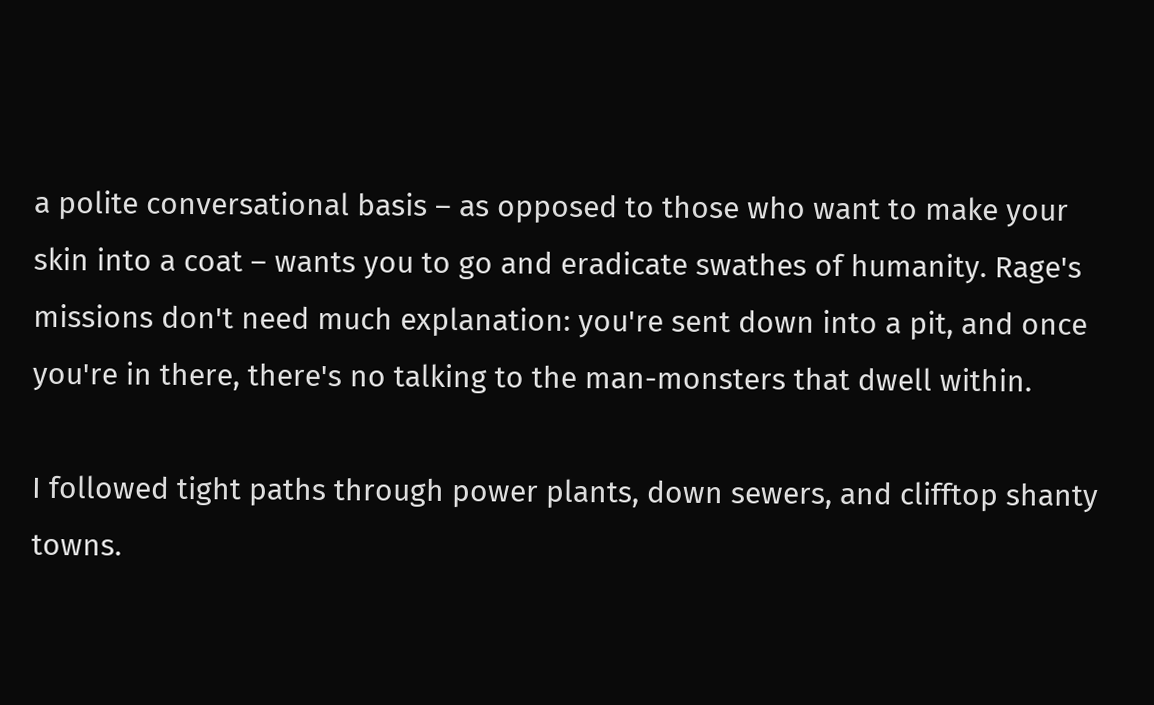a polite conversational basis – as opposed to those who want to make your skin into a coat – wants you to go and eradicate swathes of humanity. Rage's missions don't need much explanation: you're sent down into a pit, and once you're in there, there's no talking to the man-monsters that dwell within.

I followed tight paths through power plants, down sewers, and clifftop shanty towns.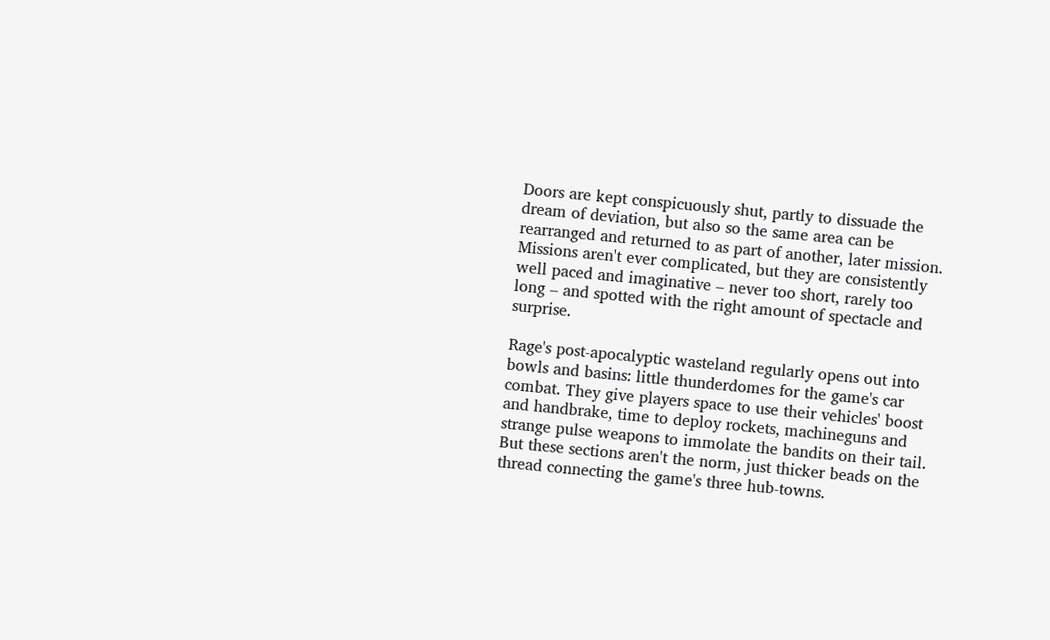Doors are kept conspicuously shut, partly to dissuade the dream of deviation, but also so the same area can be rearranged and returned to as part of another, later mission. Missions aren't ever complicated, but they are consistently well paced and imaginative – never too short, rarely too long – and spotted with the right amount of spectacle and surprise.

Rage's post-apocalyptic wasteland regularly opens out into bowls and basins: little thunderdomes for the game's car combat. They give players space to use their vehicles' boost and handbrake, time to deploy rockets, machineguns and strange pulse weapons to immolate the bandits on their tail. But these sections aren't the norm, just thicker beads on the thread connecting the game's three hub-towns.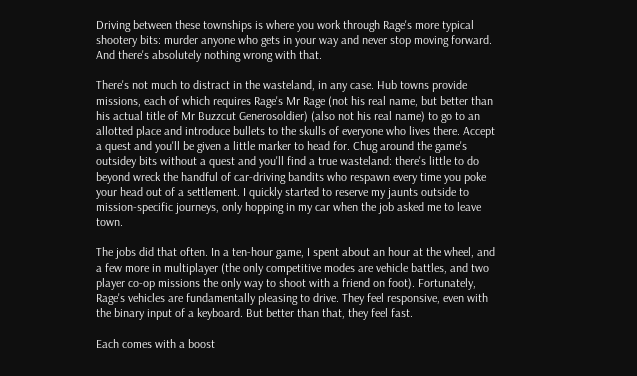Driving between these townships is where you work through Rage's more typical shootery bits: murder anyone who gets in your way and never stop moving forward. And there's absolutely nothing wrong with that.

There's not much to distract in the wasteland, in any case. Hub towns provide missions, each of which requires Rage's Mr Rage (not his real name, but better than his actual title of Mr Buzzcut Generosoldier) (also not his real name) to go to an allotted place and introduce bullets to the skulls of everyone who lives there. Accept a quest and you'll be given a little marker to head for. Chug around the game's outsidey bits without a quest and you'll find a true wasteland: there's little to do beyond wreck the handful of car-driving bandits who respawn every time you poke your head out of a settlement. I quickly started to reserve my jaunts outside to mission-specific journeys, only hopping in my car when the job asked me to leave town.

The jobs did that often. In a ten-hour game, I spent about an hour at the wheel, and a few more in multiplayer (the only competitive modes are vehicle battles, and two player co-op missions the only way to shoot with a friend on foot). Fortunately, Rage's vehicles are fundamentally pleasing to drive. They feel responsive, even with the binary input of a keyboard. But better than that, they feel fast.

Each comes with a boost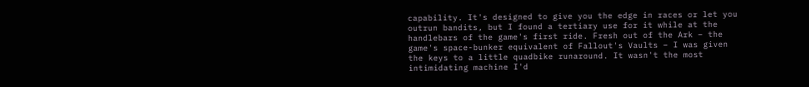capability. It's designed to give you the edge in races or let you outrun bandits, but I found a tertiary use for it while at the handlebars of the game's first ride. Fresh out of the Ark – the game's space-bunker equivalent of Fallout's Vaults – I was given the keys to a little quadbike runaround. It wasn't the most intimidating machine I'd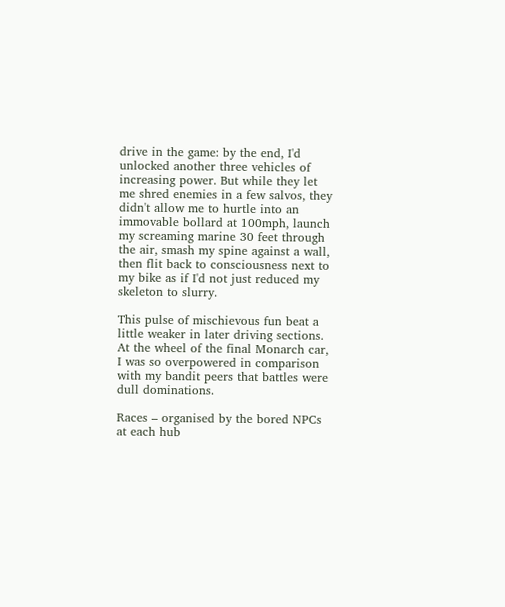drive in the game: by the end, I'd unlocked another three vehicles of increasing power. But while they let me shred enemies in a few salvos, they didn't allow me to hurtle into an immovable bollard at 100mph, launch my screaming marine 30 feet through the air, smash my spine against a wall, then flit back to consciousness next to my bike as if I'd not just reduced my skeleton to slurry.

This pulse of mischievous fun beat a little weaker in later driving sections. At the wheel of the final Monarch car, I was so overpowered in comparison with my bandit peers that battles were dull dominations.

Races – organised by the bored NPCs at each hub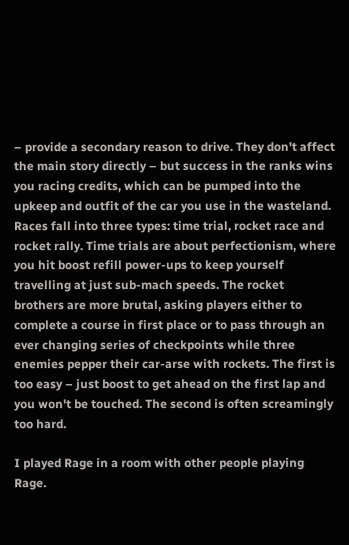– provide a secondary reason to drive. They don't affect the main story directly – but success in the ranks wins you racing credits, which can be pumped into the upkeep and outfit of the car you use in the wasteland. Races fall into three types: time trial, rocket race and rocket rally. Time trials are about perfectionism, where you hit boost refill power-ups to keep yourself travelling at just sub-mach speeds. The rocket brothers are more brutal, asking players either to complete a course in first place or to pass through an ever changing series of checkpoints while three enemies pepper their car-arse with rockets. The first is too easy – just boost to get ahead on the first lap and you won't be touched. The second is often screamingly too hard.

I played Rage in a room with other people playing Rage.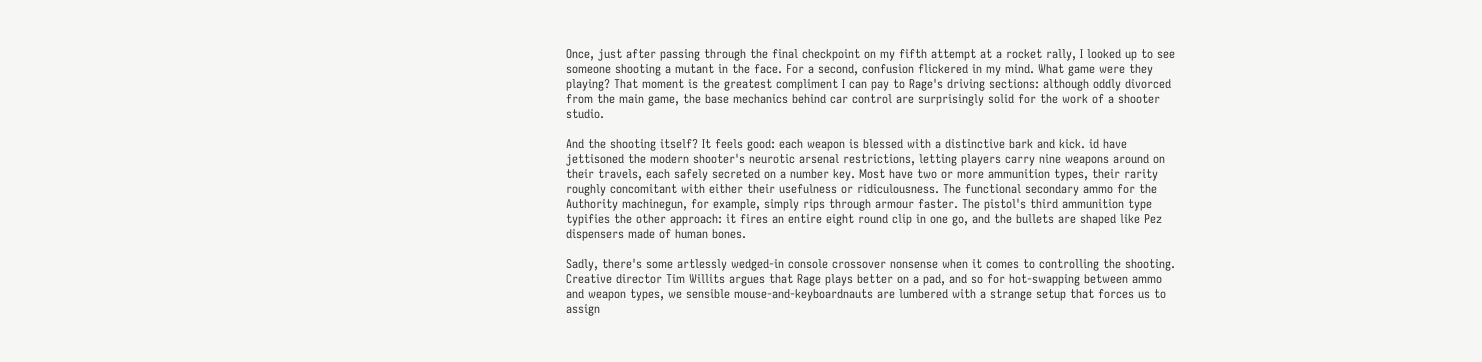Once, just after passing through the final checkpoint on my fifth attempt at a rocket rally, I looked up to see someone shooting a mutant in the face. For a second, confusion flickered in my mind. What game were they playing? That moment is the greatest compliment I can pay to Rage's driving sections: although oddly divorced from the main game, the base mechanics behind car control are surprisingly solid for the work of a shooter studio.

And the shooting itself? It feels good: each weapon is blessed with a distinctive bark and kick. id have jettisoned the modern shooter's neurotic arsenal restrictions, letting players carry nine weapons around on their travels, each safely secreted on a number key. Most have two or more ammunition types, their rarity roughly concomitant with either their usefulness or ridiculousness. The functional secondary ammo for the Authority machinegun, for example, simply rips through armour faster. The pistol's third ammunition type typifies the other approach: it fires an entire eight round clip in one go, and the bullets are shaped like Pez dispensers made of human bones.

Sadly, there's some artlessly wedged-in console crossover nonsense when it comes to controlling the shooting. Creative director Tim Willits argues that Rage plays better on a pad, and so for hot-swapping between ammo and weapon types, we sensible mouse-and-keyboardnauts are lumbered with a strange setup that forces us to assign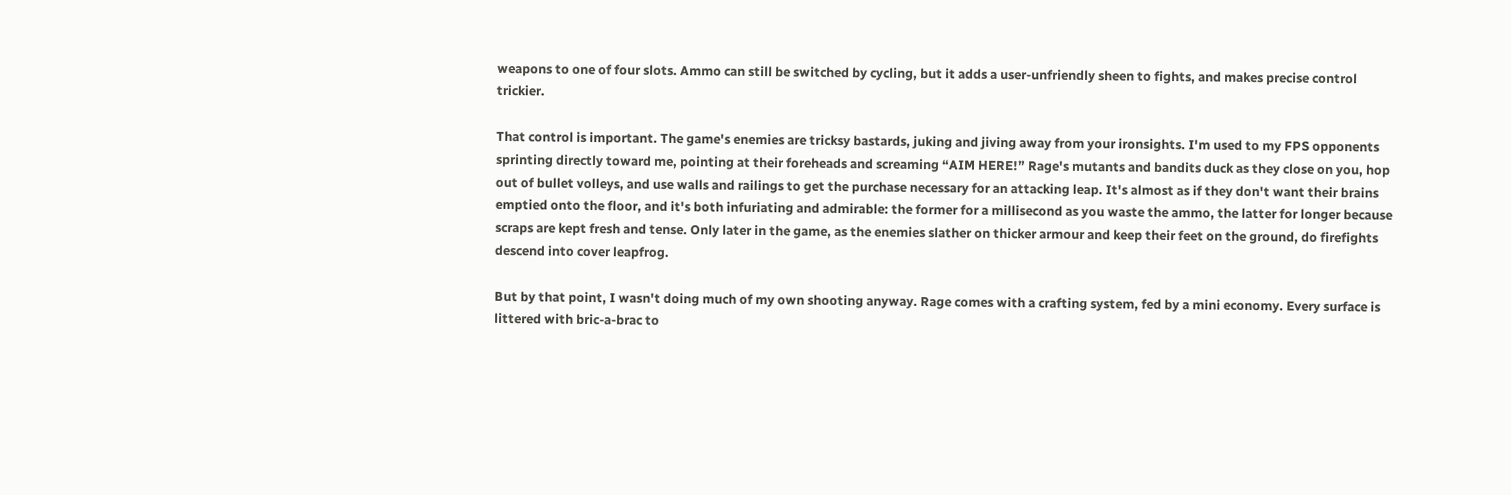weapons to one of four slots. Ammo can still be switched by cycling, but it adds a user-unfriendly sheen to fights, and makes precise control trickier.

That control is important. The game's enemies are tricksy bastards, juking and jiving away from your ironsights. I'm used to my FPS opponents sprinting directly toward me, pointing at their foreheads and screaming “AIM HERE!” Rage's mutants and bandits duck as they close on you, hop out of bullet volleys, and use walls and railings to get the purchase necessary for an attacking leap. It's almost as if they don't want their brains emptied onto the floor, and it's both infuriating and admirable: the former for a millisecond as you waste the ammo, the latter for longer because scraps are kept fresh and tense. Only later in the game, as the enemies slather on thicker armour and keep their feet on the ground, do firefights descend into cover leapfrog.

But by that point, I wasn't doing much of my own shooting anyway. Rage comes with a crafting system, fed by a mini economy. Every surface is littered with bric-a-brac to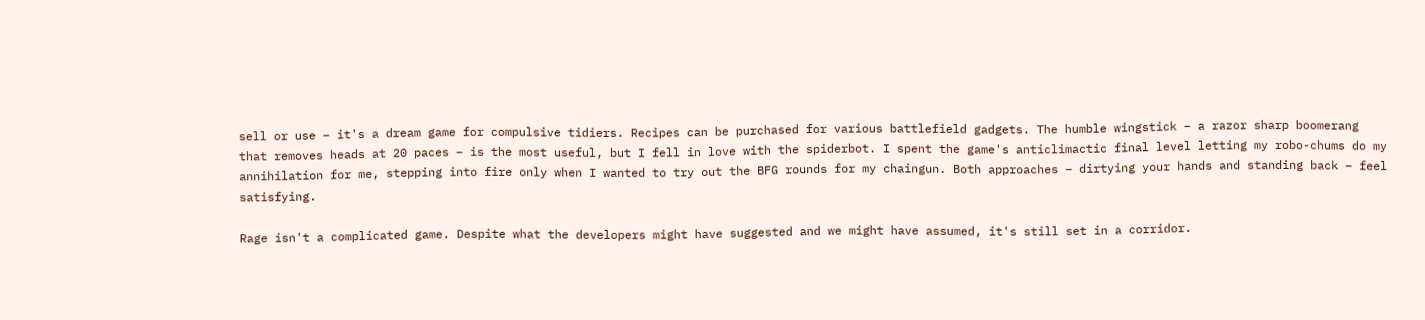sell or use – it's a dream game for compulsive tidiers. Recipes can be purchased for various battlefield gadgets. The humble wingstick – a razor sharp boomerang that removes heads at 20 paces – is the most useful, but I fell in love with the spiderbot. I spent the game's anticlimactic final level letting my robo-chums do my annihilation for me, stepping into fire only when I wanted to try out the BFG rounds for my chaingun. Both approaches – dirtying your hands and standing back – feel satisfying.

Rage isn't a complicated game. Despite what the developers might have suggested and we might have assumed, it's still set in a corridor.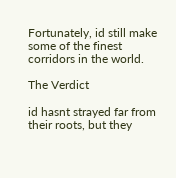Fortunately, id still make some of the finest corridors in the world.

The Verdict

id hasnt strayed far from their roots, but they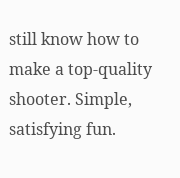still know how to make a top-quality shooter. Simple, satisfying fun.